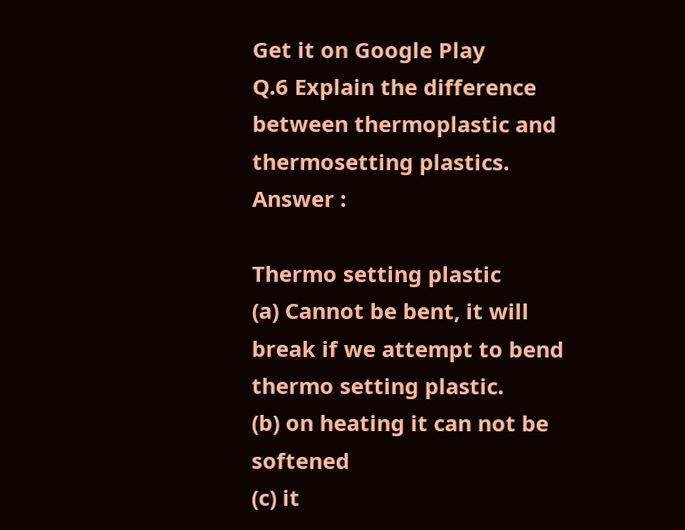Get it on Google Play
Q.6 Explain the difference between thermoplastic and thermosetting plastics.
Answer :

Thermo setting plastic
(a) Cannot be bent, it will break if we attempt to bend thermo setting plastic.
(b) on heating it can not be softened
(c) it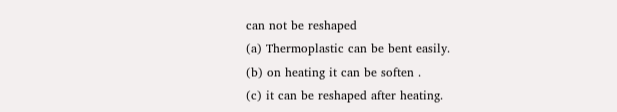can not be reshaped
(a) Thermoplastic can be bent easily.
(b) on heating it can be soften .
(c) it can be reshaped after heating.